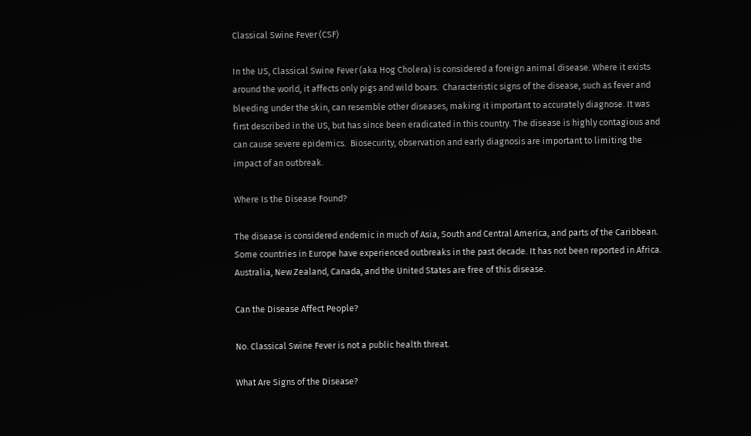Classical Swine Fever (CSF)

In the US, Classical Swine Fever (aka Hog Cholera) is considered a foreign animal disease. Where it exists around the world, it affects only pigs and wild boars.  Characteristic signs of the disease, such as fever and bleeding under the skin, can resemble other diseases, making it important to accurately diagnose. It was first described in the US, but has since been eradicated in this country. The disease is highly contagious and can cause severe epidemics.  Biosecurity, observation and early diagnosis are important to limiting the impact of an outbreak.

Where Is the Disease Found?

The disease is considered endemic in much of Asia, South and Central America, and parts of the Caribbean. Some countries in Europe have experienced outbreaks in the past decade. It has not been reported in Africa. Australia, New Zealand, Canada, and the United States are free of this disease.

Can the Disease Affect People?

No. Classical Swine Fever is not a public health threat.

What Are Signs of the Disease?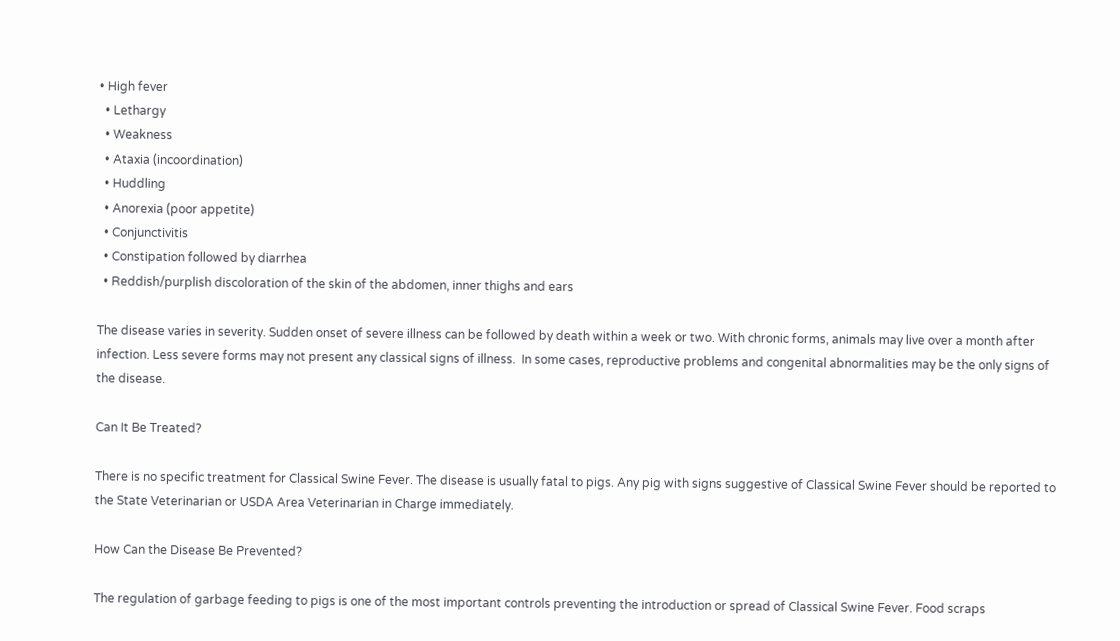• High fever
  • Lethargy
  • Weakness
  • Ataxia (incoordination)
  • Huddling
  • Anorexia (poor appetite)
  • Conjunctivitis
  • Constipation followed by diarrhea
  • Reddish/purplish discoloration of the skin of the abdomen, inner thighs and ears

The disease varies in severity. Sudden onset of severe illness can be followed by death within a week or two. With chronic forms, animals may live over a month after infection. Less severe forms may not present any classical signs of illness.  In some cases, reproductive problems and congenital abnormalities may be the only signs of the disease.

Can It Be Treated?

There is no specific treatment for Classical Swine Fever. The disease is usually fatal to pigs. Any pig with signs suggestive of Classical Swine Fever should be reported to the State Veterinarian or USDA Area Veterinarian in Charge immediately.

How Can the Disease Be Prevented?

The regulation of garbage feeding to pigs is one of the most important controls preventing the introduction or spread of Classical Swine Fever. Food scraps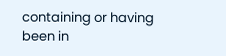containing or having been in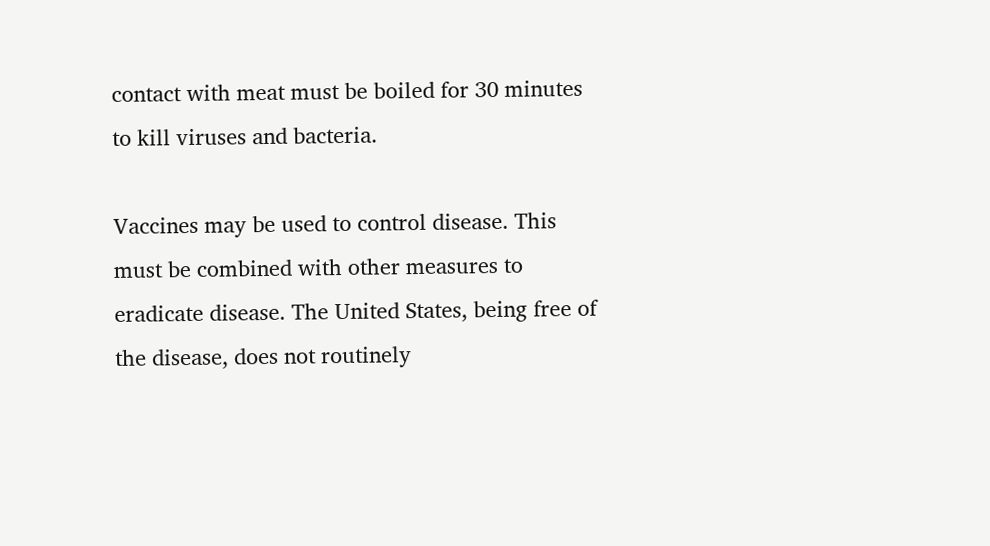contact with meat must be boiled for 30 minutes to kill viruses and bacteria.

Vaccines may be used to control disease. This must be combined with other measures to eradicate disease. The United States, being free of the disease, does not routinely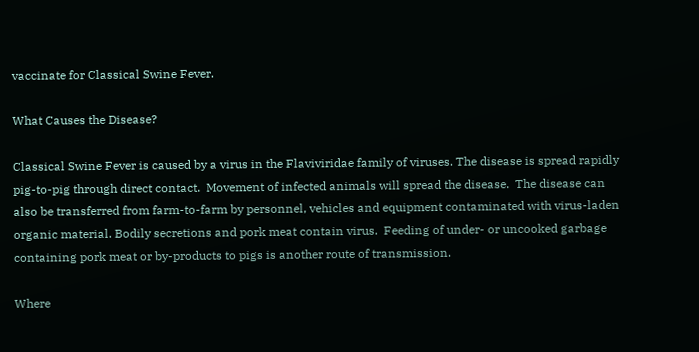vaccinate for Classical Swine Fever.

What Causes the Disease?

Classical Swine Fever is caused by a virus in the Flaviviridae family of viruses. The disease is spread rapidly pig-to-pig through direct contact.  Movement of infected animals will spread the disease.  The disease can also be transferred from farm-to-farm by personnel, vehicles and equipment contaminated with virus-laden organic material. Bodily secretions and pork meat contain virus.  Feeding of under- or uncooked garbage containing pork meat or by-products to pigs is another route of transmission.

Where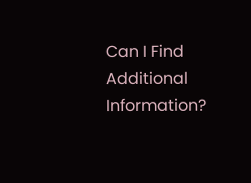Can I Find Additional Information?